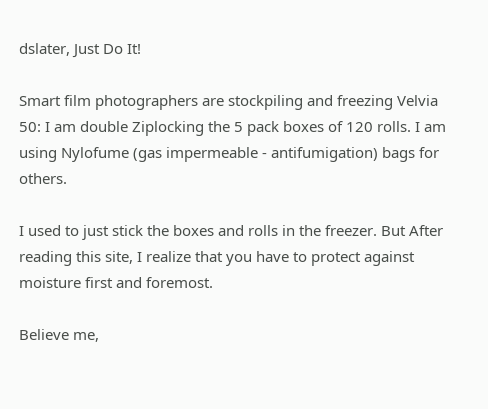dslater, Just Do It!

Smart film photographers are stockpiling and freezing Velvia 50: I am double Ziplocking the 5 pack boxes of 120 rolls. I am using Nylofume (gas impermeable - antifumigation) bags for others.

I used to just stick the boxes and rolls in the freezer. But After reading this site, I realize that you have to protect against moisture first and foremost.

Believe me,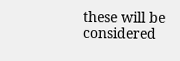these will be considered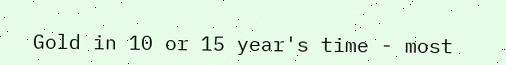Gold in 10 or 15 year's time - most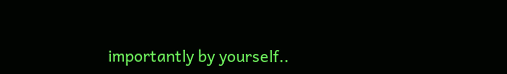importantly by yourself..